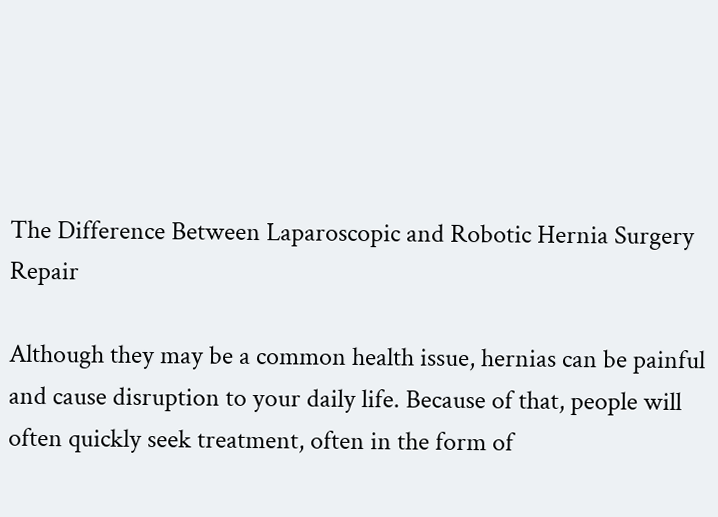The Difference Between Laparoscopic and Robotic Hernia Surgery Repair

Although they may be a common health issue, hernias can be painful and cause disruption to your daily life. Because of that, people will often quickly seek treatment, often in the form of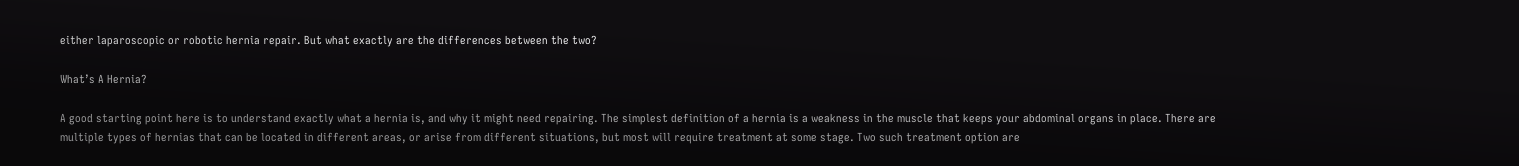either laparoscopic or robotic hernia repair. But what exactly are the differences between the two?

What’s A Hernia?

A good starting point here is to understand exactly what a hernia is, and why it might need repairing. The simplest definition of a hernia is a weakness in the muscle that keeps your abdominal organs in place. There are multiple types of hernias that can be located in different areas, or arise from different situations, but most will require treatment at some stage. Two such treatment option are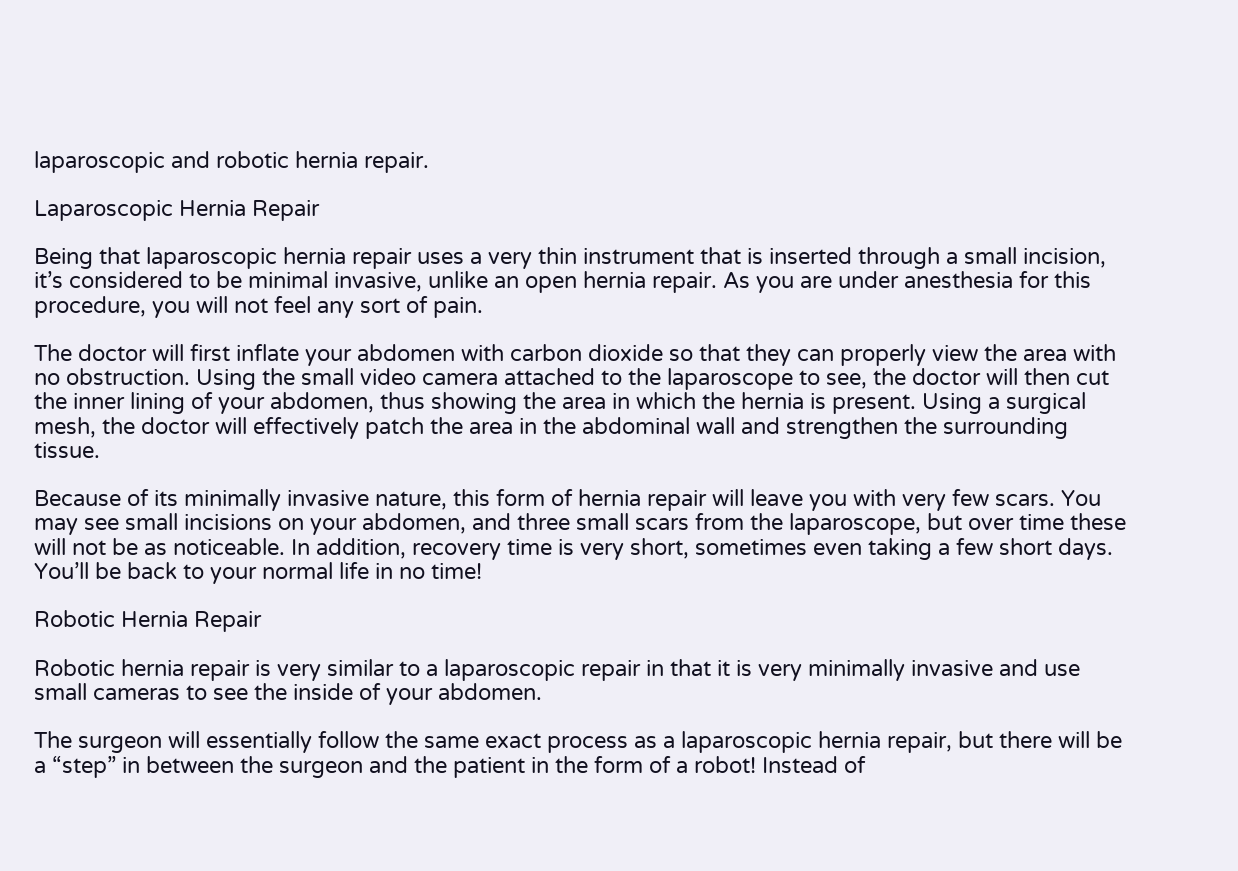laparoscopic and robotic hernia repair.

Laparoscopic Hernia Repair

Being that laparoscopic hernia repair uses a very thin instrument that is inserted through a small incision, it’s considered to be minimal invasive, unlike an open hernia repair. As you are under anesthesia for this procedure, you will not feel any sort of pain.

The doctor will first inflate your abdomen with carbon dioxide so that they can properly view the area with no obstruction. Using the small video camera attached to the laparoscope to see, the doctor will then cut the inner lining of your abdomen, thus showing the area in which the hernia is present. Using a surgical mesh, the doctor will effectively patch the area in the abdominal wall and strengthen the surrounding tissue.

Because of its minimally invasive nature, this form of hernia repair will leave you with very few scars. You may see small incisions on your abdomen, and three small scars from the laparoscope, but over time these will not be as noticeable. In addition, recovery time is very short, sometimes even taking a few short days. You’ll be back to your normal life in no time!

Robotic Hernia Repair

Robotic hernia repair is very similar to a laparoscopic repair in that it is very minimally invasive and use small cameras to see the inside of your abdomen.

The surgeon will essentially follow the same exact process as a laparoscopic hernia repair, but there will be a “step” in between the surgeon and the patient in the form of a robot! Instead of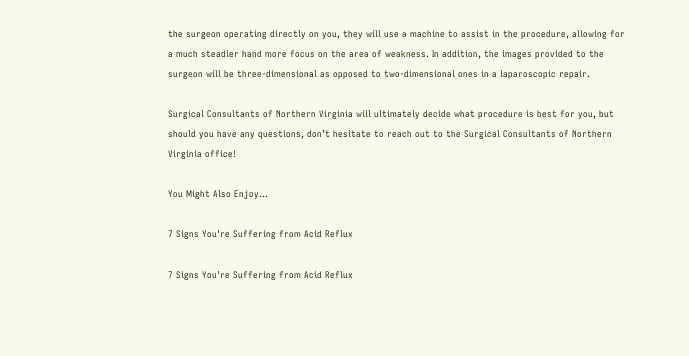the surgeon operating directly on you, they will use a machine to assist in the procedure, allowing for a much steadier hand more focus on the area of weakness. In addition, the images provided to the surgeon will be three-dimensional as opposed to two-dimensional ones in a laparoscopic repair.

Surgical Consultants of Northern Virginia will ultimately decide what procedure is best for you, but should you have any questions, don’t hesitate to reach out to the Surgical Consultants of Northern Virginia office!

You Might Also Enjoy...

7 Signs You're Suffering from Acid Reflux

7 Signs You're Suffering from Acid Reflux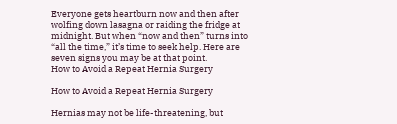Everyone gets heartburn now and then after wolfing down lasagna or raiding the fridge at midnight. But when “now and then” turns into “all the time,” it’s time to seek help. Here are seven signs you may be at that point.
How to Avoid a Repeat Hernia Surgery

How to Avoid a Repeat Hernia Surgery

Hernias may not be life-threatening, but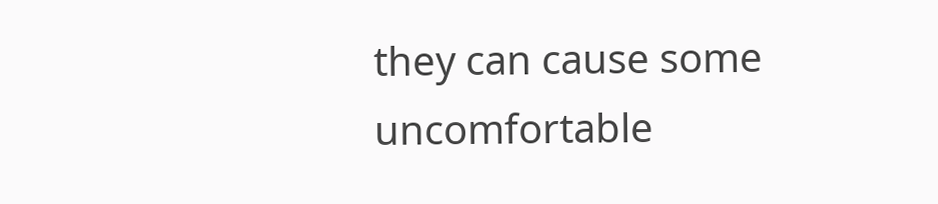they can cause some uncomfortable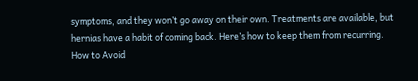symptoms, and they won’t go away on their own. Treatments are available, but hernias have a habit of coming back. Here’s how to keep them from recurring.
How to Avoid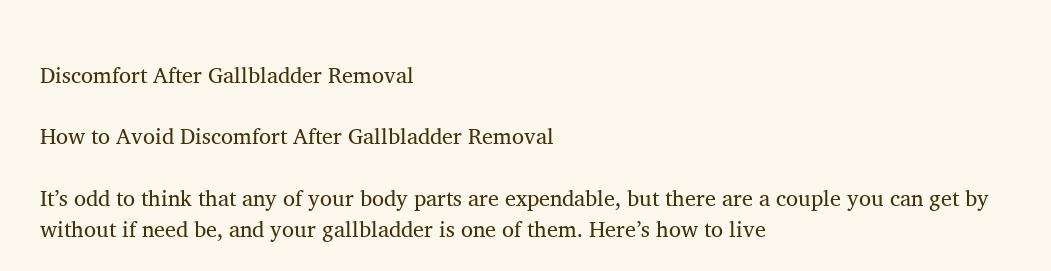Discomfort After Gallbladder Removal

How to Avoid Discomfort After Gallbladder Removal

It’s odd to think that any of your body parts are expendable, but there are a couple you can get by without if need be, and your gallbladder is one of them. Here’s how to live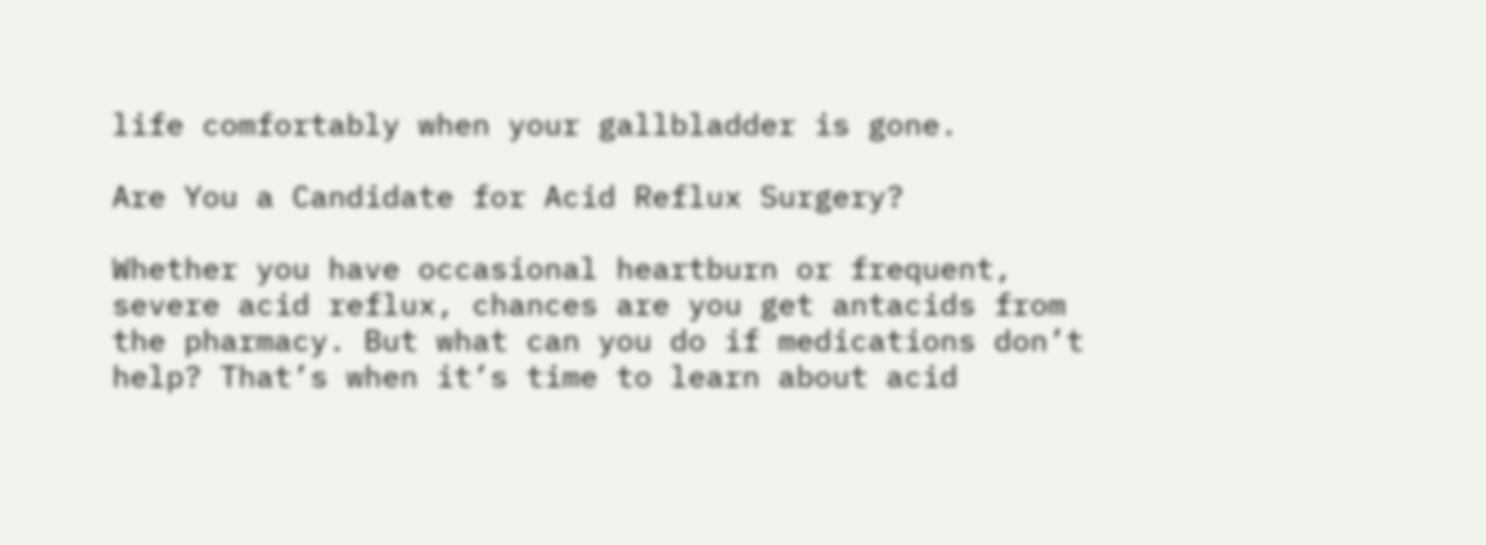life comfortably when your gallbladder is gone.

Are You a Candidate for Acid Reflux Surgery?

Whether you have occasional heartburn or frequent, severe acid reflux, chances are you get antacids from the pharmacy. But what can you do if medications don’t help? That’s when it’s time to learn about acid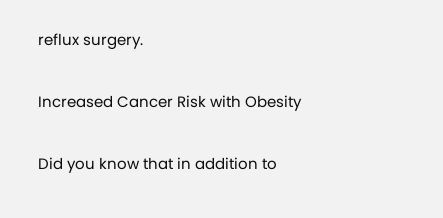reflux surgery.

Increased Cancer Risk with Obesity

Did you know that in addition to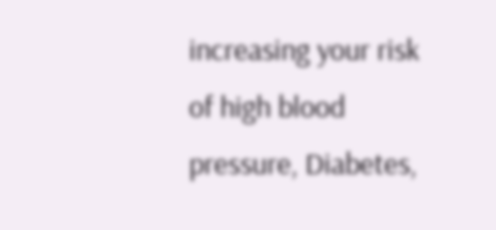increasing your risk of high blood pressure, Diabetes,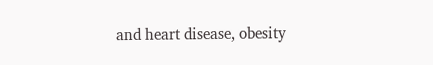and heart disease, obesity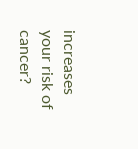increases your risk of cancer?